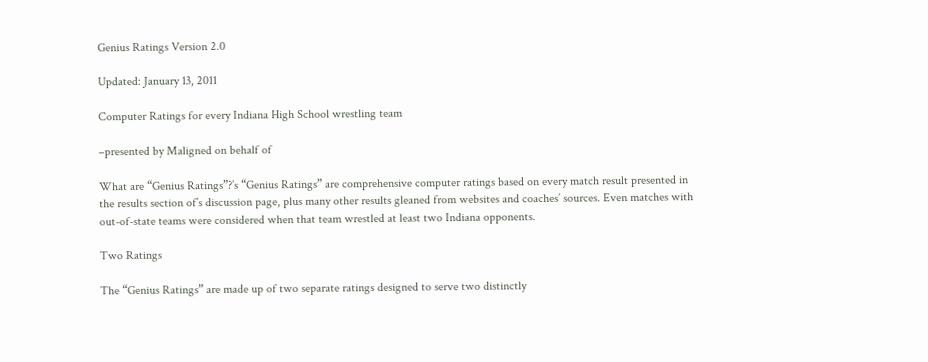Genius Ratings Version 2.0

Updated: January 13, 2011

Computer Ratings for every Indiana High School wrestling team

–presented by Maligned on behalf of

What are “Genius Ratings”?’s “Genius Ratings” are comprehensive computer ratings based on every match result presented in the results section of’s discussion page, plus many other results gleaned from websites and coaches’ sources. Even matches with out-of-state teams were considered when that team wrestled at least two Indiana opponents.

Two Ratings

The “Genius Ratings” are made up of two separate ratings designed to serve two distinctly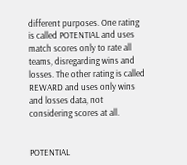different purposes. One rating is called POTENTIAL and uses match scores only to rate all teams, disregarding wins and losses. The other rating is called REWARD and uses only wins and losses data, not considering scores at all.


POTENTIAL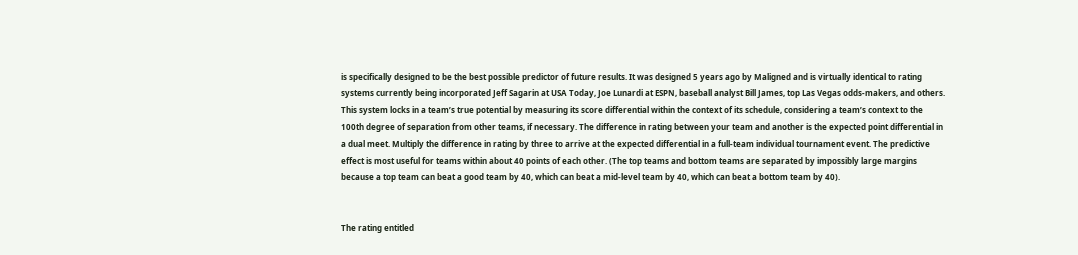is specifically designed to be the best possible predictor of future results. It was designed 5 years ago by Maligned and is virtually identical to rating systems currently being incorporated Jeff Sagarin at USA Today, Joe Lunardi at ESPN, baseball analyst Bill James, top Las Vegas odds-makers, and others. This system locks in a team’s true potential by measuring its score differential within the context of its schedule, considering a team’s context to the 100th degree of separation from other teams, if necessary. The difference in rating between your team and another is the expected point differential in a dual meet. Multiply the difference in rating by three to arrive at the expected differential in a full-team individual tournament event. The predictive effect is most useful for teams within about 40 points of each other. (The top teams and bottom teams are separated by impossibly large margins because a top team can beat a good team by 40, which can beat a mid-level team by 40, which can beat a bottom team by 40).


The rating entitled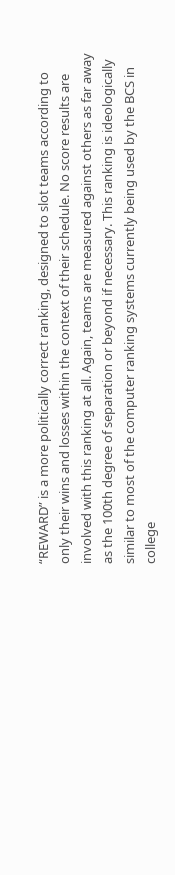“REWARD” is a more politically correct ranking, designed to slot teams according to only their wins and losses within the context of their schedule. No score results are involved with this ranking at all. Again, teams are measured against others as far away as the 100th degree of separation or beyond if necessary. This ranking is ideologically similar to most of the computer ranking systems currently being used by the BCS in college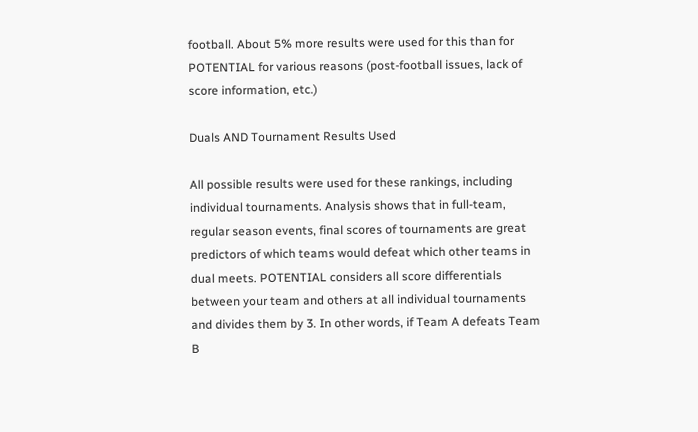football. About 5% more results were used for this than for POTENTIAL for various reasons (post-football issues, lack of score information, etc.)

Duals AND Tournament Results Used

All possible results were used for these rankings, including individual tournaments. Analysis shows that in full-team, regular season events, final scores of tournaments are great predictors of which teams would defeat which other teams in dual meets. POTENTIAL considers all score differentials between your team and others at all individual tournaments and divides them by 3. In other words, if Team A defeats Team B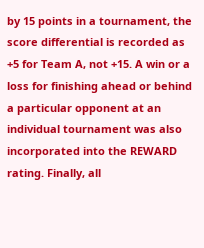by 15 points in a tournament, the score differential is recorded as +5 for Team A, not +15. A win or a loss for finishing ahead or behind a particular opponent at an individual tournament was also incorporated into the REWARD rating. Finally, all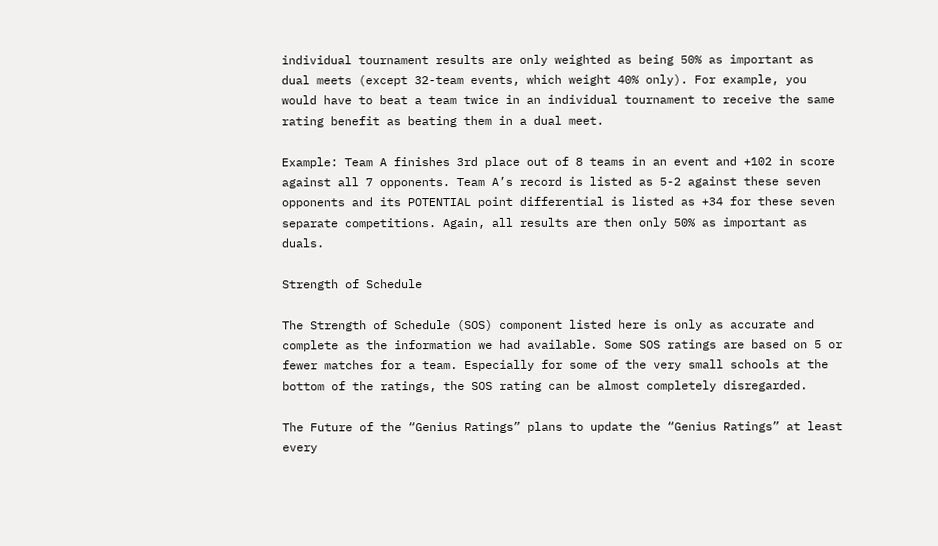individual tournament results are only weighted as being 50% as important as dual meets (except 32-team events, which weight 40% only). For example, you would have to beat a team twice in an individual tournament to receive the same rating benefit as beating them in a dual meet.

Example: Team A finishes 3rd place out of 8 teams in an event and +102 in score against all 7 opponents. Team A’s record is listed as 5-2 against these seven opponents and its POTENTIAL point differential is listed as +34 for these seven separate competitions. Again, all results are then only 50% as important as duals.

Strength of Schedule

The Strength of Schedule (SOS) component listed here is only as accurate and complete as the information we had available. Some SOS ratings are based on 5 or fewer matches for a team. Especially for some of the very small schools at the bottom of the ratings, the SOS rating can be almost completely disregarded.

The Future of the “Genius Ratings” plans to update the “Genius Ratings” at least every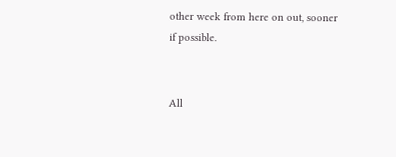other week from here on out, sooner if possible.


All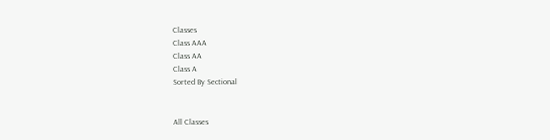Classes
Class AAA
Class AA
Class A
Sorted By Sectional


All Classes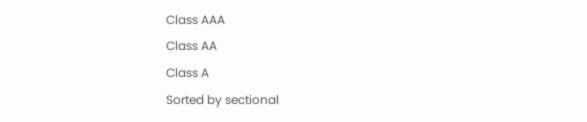Class AAA
Class AA
Class A
Sorted by sectional